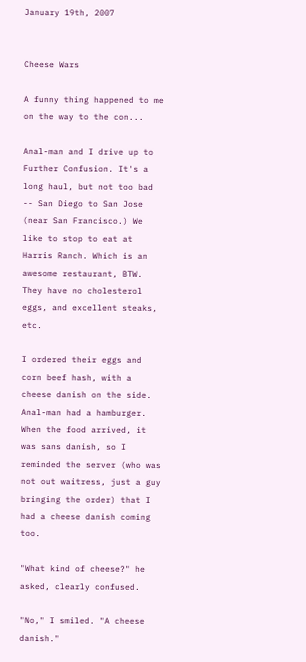January 19th, 2007


Cheese Wars

A funny thing happened to me on the way to the con...

Anal-man and I drive up to Further Confusion. It's a long haul, but not too bad -- San Diego to San Jose (near San Francisco.) We like to stop to eat at Harris Ranch. Which is an awesome restaurant, BTW. They have no cholesterol eggs, and excellent steaks, etc.

I ordered their eggs and corn beef hash, with a cheese danish on the side. Anal-man had a hamburger. When the food arrived, it was sans danish, so I reminded the server (who was not out waitress, just a guy bringing the order) that I had a cheese danish coming too.

"What kind of cheese?" he asked, clearly confused.

"No," I smiled. "A cheese danish."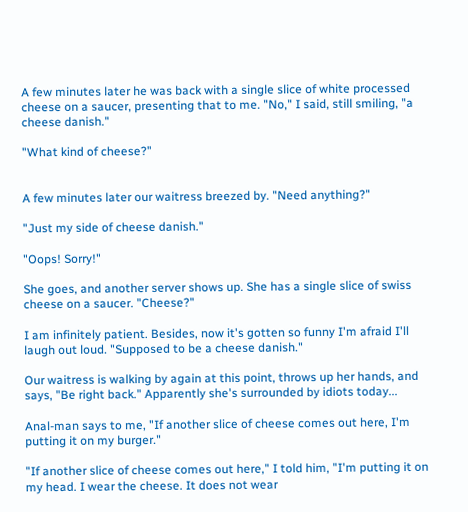A few minutes later he was back with a single slice of white processed cheese on a saucer, presenting that to me. "No," I said, still smiling, "a cheese danish."

"What kind of cheese?"


A few minutes later our waitress breezed by. "Need anything?"

"Just my side of cheese danish."

"Oops! Sorry!"

She goes, and another server shows up. She has a single slice of swiss cheese on a saucer. "Cheese?"

I am infinitely patient. Besides, now it's gotten so funny I'm afraid I'll laugh out loud. "Supposed to be a cheese danish."

Our waitress is walking by again at this point, throws up her hands, and says, "Be right back." Apparently she's surrounded by idiots today...

Anal-man says to me, "If another slice of cheese comes out here, I'm putting it on my burger."

"If another slice of cheese comes out here," I told him, "I'm putting it on my head. I wear the cheese. It does not wear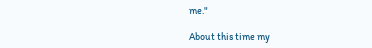me."

About this time my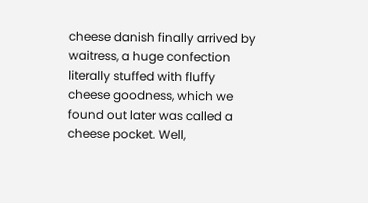cheese danish finally arrived by waitress, a huge confection literally stuffed with fluffy cheese goodness, which we found out later was called a cheese pocket. Well,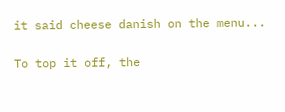it said cheese danish on the menu...

To top it off, the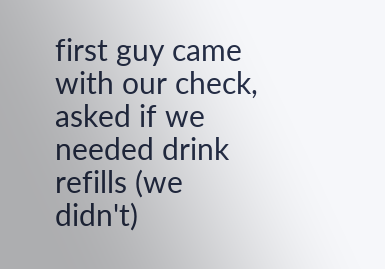first guy came with our check, asked if we needed drink refills (we didn't)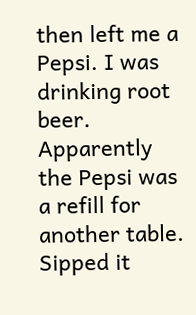then left me a Pepsi. I was drinking root beer. Apparently the Pepsi was a refill for another table. Sipped it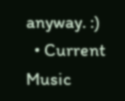anyway. :)
  • Current Music